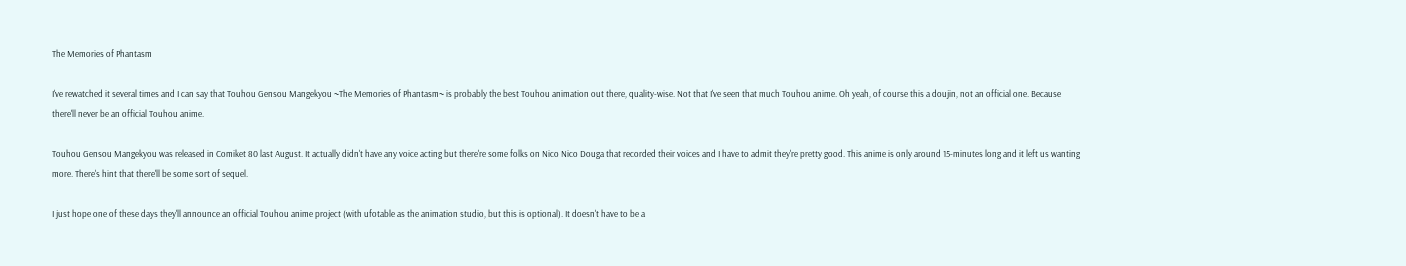The Memories of Phantasm

I've rewatched it several times and I can say that Touhou Gensou Mangekyou ~The Memories of Phantasm~ is probably the best Touhou animation out there, quality-wise. Not that I've seen that much Touhou anime. Oh yeah, of course this a doujin, not an official one. Because there'll never be an official Touhou anime.

Touhou Gensou Mangekyou was released in Comiket 80 last August. It actually didn't have any voice acting but there're some folks on Nico Nico Douga that recorded their voices and I have to admit they're pretty good. This anime is only around 15-minutes long and it left us wanting more. There's hint that there'll be some sort of sequel.

I just hope one of these days they'll announce an official Touhou anime project (with ufotable as the animation studio, but this is optional). It doesn't have to be a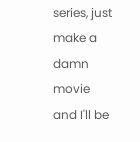series, just make a damn movie and I'll be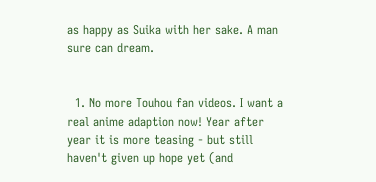as happy as Suika with her sake. A man sure can dream.


  1. No more Touhou fan videos. I want a real anime adaption now! Year after year it is more teasing - but still haven't given up hope yet (and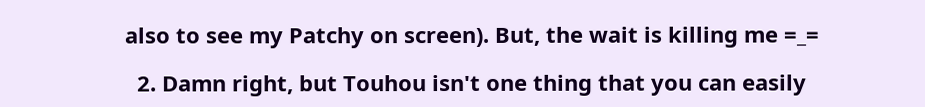also to see my Patchy on screen). But, the wait is killing me =_=

  2. Damn right, but Touhou isn't one thing that you can easily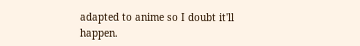adapted to anime so I doubt it'll happen.